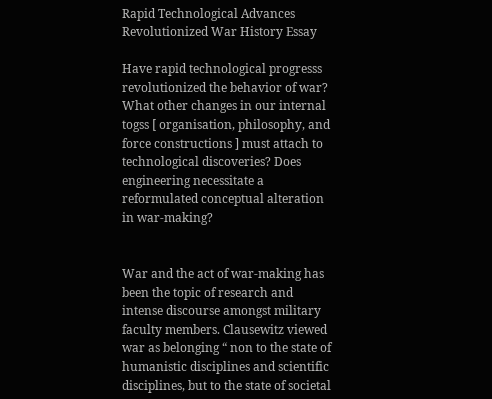Rapid Technological Advances Revolutionized War History Essay

Have rapid technological progresss revolutionized the behavior of war? What other changes in our internal togss [ organisation, philosophy, and force constructions ] must attach to technological discoveries? Does engineering necessitate a reformulated conceptual alteration in war-making?


War and the act of war-making has been the topic of research and intense discourse amongst military faculty members. Clausewitz viewed war as belonging “ non to the state of humanistic disciplines and scientific disciplines, but to the state of societal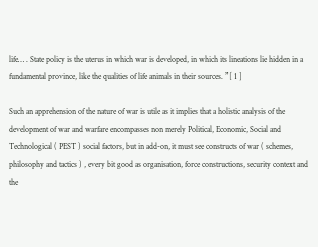life… . State policy is the uterus in which war is developed, in which its lineations lie hidden in a fundamental province, like the qualities of life animals in their sources. ”[ 1 ]

Such an apprehension of the nature of war is utile as it implies that a holistic analysis of the development of war and warfare encompasses non merely Political, Economic, Social and Technological ( PEST ) social factors, but in add-on, it must see constructs of war ( schemes, philosophy and tactics ) , every bit good as organisation, force constructions, security context and the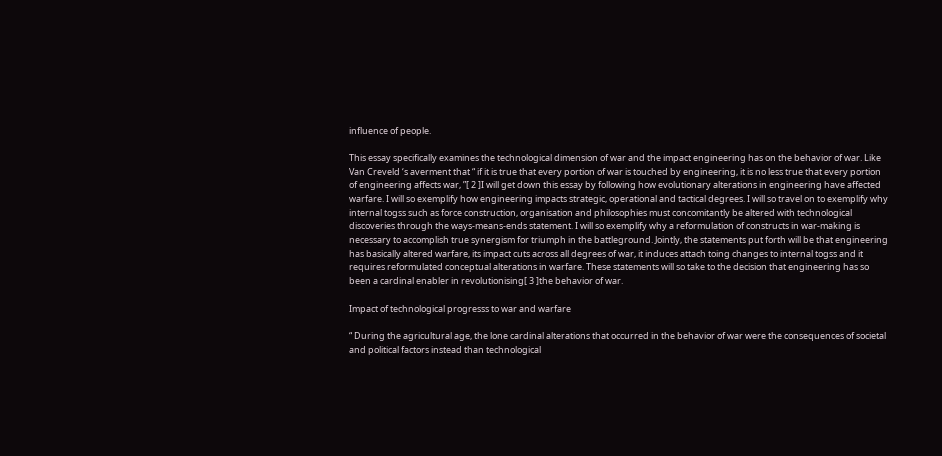influence of people.

This essay specifically examines the technological dimension of war and the impact engineering has on the behavior of war. Like Van Creveld ‘s averment that “ if it is true that every portion of war is touched by engineering, it is no less true that every portion of engineering affects war, ”[ 2 ]I will get down this essay by following how evolutionary alterations in engineering have affected warfare. I will so exemplify how engineering impacts strategic, operational and tactical degrees. I will so travel on to exemplify why internal togss such as force construction, organisation and philosophies must concomitantly be altered with technological discoveries through the ways-means-ends statement. I will so exemplify why a reformulation of constructs in war-making is necessary to accomplish true synergism for triumph in the battleground. Jointly, the statements put forth will be that engineering has basically altered warfare, its impact cuts across all degrees of war, it induces attach toing changes to internal togss and it requires reformulated conceptual alterations in warfare. These statements will so take to the decision that engineering has so been a cardinal enabler in revolutionising[ 3 ]the behavior of war.

Impact of technological progresss to war and warfare

“ During the agricultural age, the lone cardinal alterations that occurred in the behavior of war were the consequences of societal and political factors instead than technological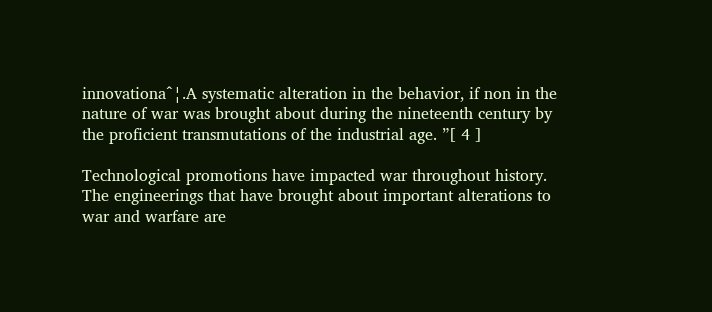innovationaˆ¦.A systematic alteration in the behavior, if non in the nature of war was brought about during the nineteenth century by the proficient transmutations of the industrial age. ”[ 4 ]

Technological promotions have impacted war throughout history. The engineerings that have brought about important alterations to war and warfare are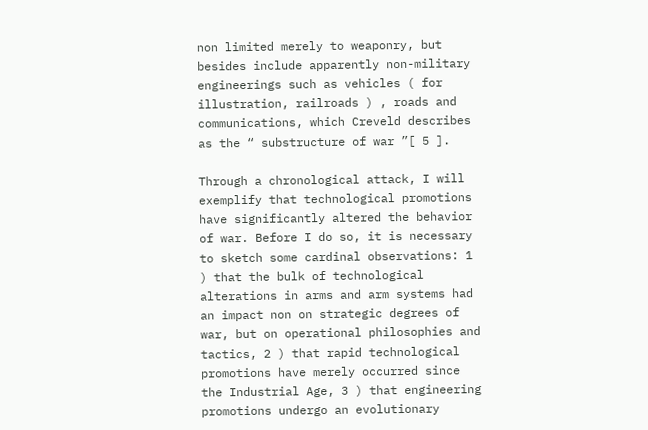non limited merely to weaponry, but besides include apparently non-military engineerings such as vehicles ( for illustration, railroads ) , roads and communications, which Creveld describes as the “ substructure of war ”[ 5 ].

Through a chronological attack, I will exemplify that technological promotions have significantly altered the behavior of war. Before I do so, it is necessary to sketch some cardinal observations: 1 ) that the bulk of technological alterations in arms and arm systems had an impact non on strategic degrees of war, but on operational philosophies and tactics, 2 ) that rapid technological promotions have merely occurred since the Industrial Age, 3 ) that engineering promotions undergo an evolutionary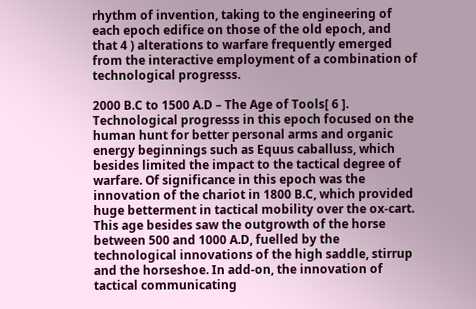rhythm of invention, taking to the engineering of each epoch edifice on those of the old epoch, and that 4 ) alterations to warfare frequently emerged from the interactive employment of a combination of technological progresss.

2000 B.C to 1500 A.D – The Age of Tools[ 6 ]. Technological progresss in this epoch focused on the human hunt for better personal arms and organic energy beginnings such as Equus caballuss, which besides limited the impact to the tactical degree of warfare. Of significance in this epoch was the innovation of the chariot in 1800 B.C, which provided huge betterment in tactical mobility over the ox-cart. This age besides saw the outgrowth of the horse between 500 and 1000 A.D, fuelled by the technological innovations of the high saddle, stirrup and the horseshoe. In add-on, the innovation of tactical communicating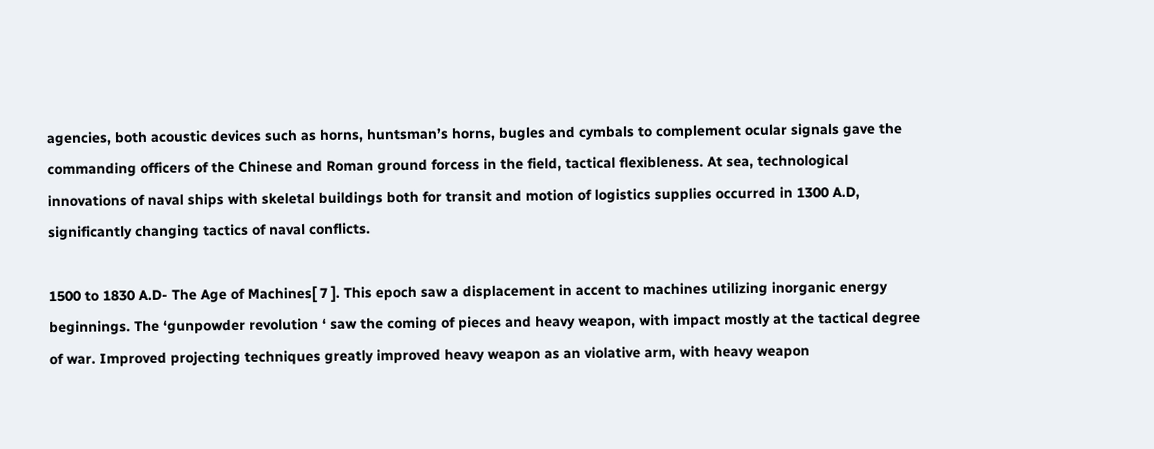agencies, both acoustic devices such as horns, huntsman’s horns, bugles and cymbals to complement ocular signals gave the commanding officers of the Chinese and Roman ground forcess in the field, tactical flexibleness. At sea, technological innovations of naval ships with skeletal buildings both for transit and motion of logistics supplies occurred in 1300 A.D, significantly changing tactics of naval conflicts.

1500 to 1830 A.D- The Age of Machines[ 7 ]. This epoch saw a displacement in accent to machines utilizing inorganic energy beginnings. The ‘gunpowder revolution ‘ saw the coming of pieces and heavy weapon, with impact mostly at the tactical degree of war. Improved projecting techniques greatly improved heavy weapon as an violative arm, with heavy weapon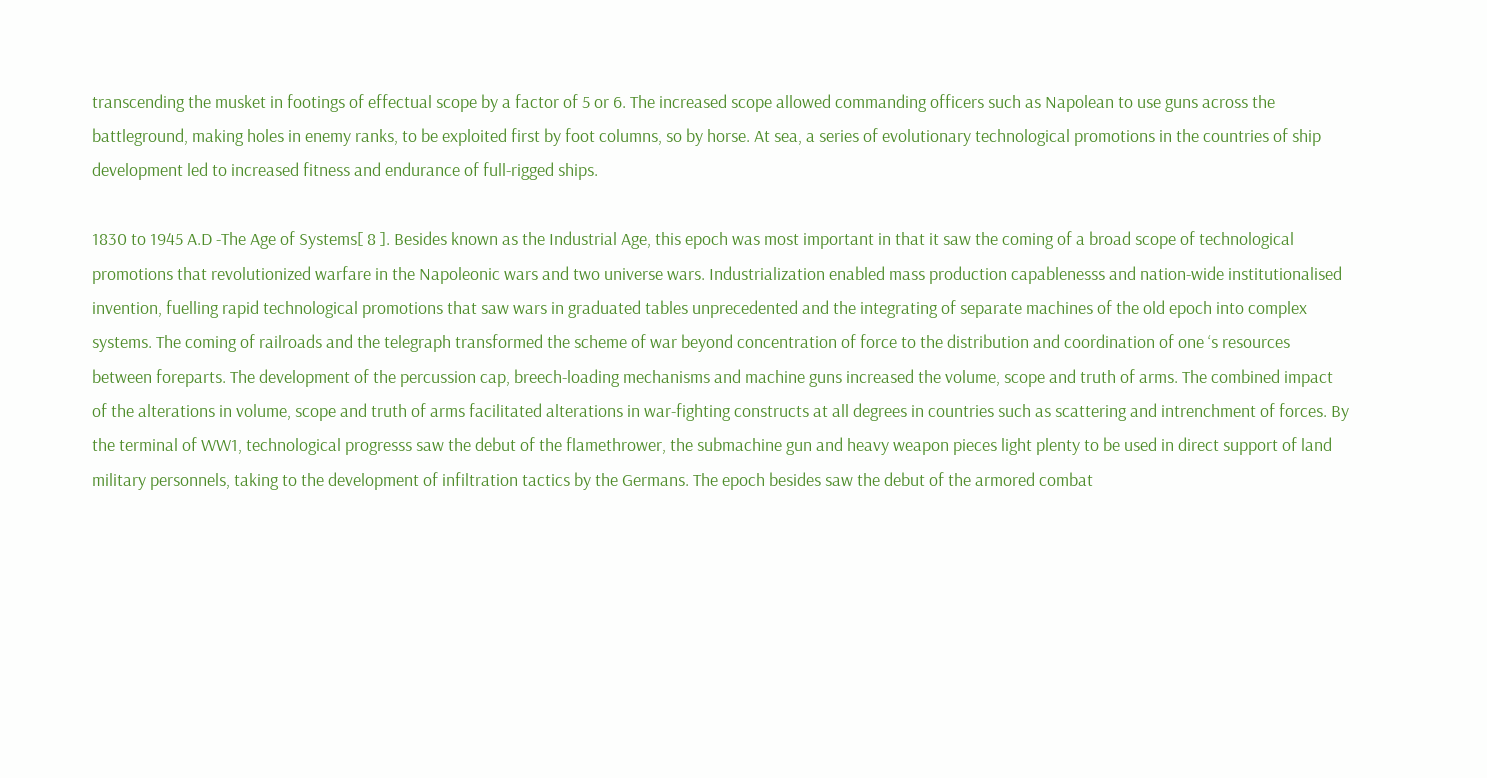transcending the musket in footings of effectual scope by a factor of 5 or 6. The increased scope allowed commanding officers such as Napolean to use guns across the battleground, making holes in enemy ranks, to be exploited first by foot columns, so by horse. At sea, a series of evolutionary technological promotions in the countries of ship development led to increased fitness and endurance of full-rigged ships.

1830 to 1945 A.D -The Age of Systems[ 8 ]. Besides known as the Industrial Age, this epoch was most important in that it saw the coming of a broad scope of technological promotions that revolutionized warfare in the Napoleonic wars and two universe wars. Industrialization enabled mass production capablenesss and nation-wide institutionalised invention, fuelling rapid technological promotions that saw wars in graduated tables unprecedented and the integrating of separate machines of the old epoch into complex systems. The coming of railroads and the telegraph transformed the scheme of war beyond concentration of force to the distribution and coordination of one ‘s resources between foreparts. The development of the percussion cap, breech-loading mechanisms and machine guns increased the volume, scope and truth of arms. The combined impact of the alterations in volume, scope and truth of arms facilitated alterations in war-fighting constructs at all degrees in countries such as scattering and intrenchment of forces. By the terminal of WW1, technological progresss saw the debut of the flamethrower, the submachine gun and heavy weapon pieces light plenty to be used in direct support of land military personnels, taking to the development of infiltration tactics by the Germans. The epoch besides saw the debut of the armored combat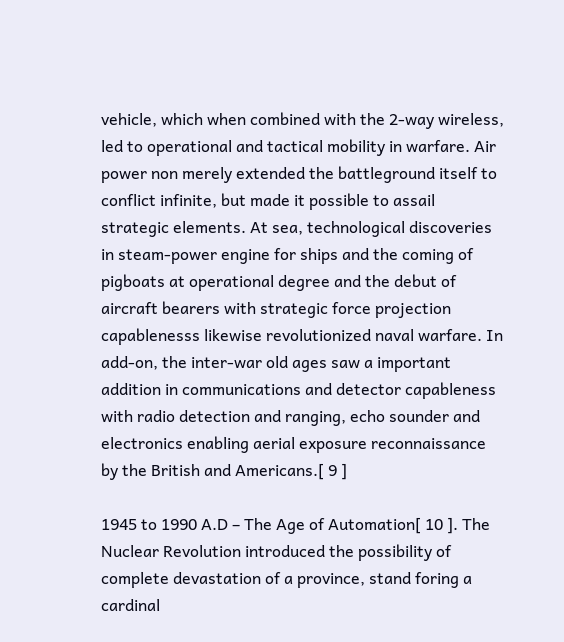vehicle, which when combined with the 2-way wireless, led to operational and tactical mobility in warfare. Air power non merely extended the battleground itself to conflict infinite, but made it possible to assail strategic elements. At sea, technological discoveries in steam-power engine for ships and the coming of pigboats at operational degree and the debut of aircraft bearers with strategic force projection capablenesss likewise revolutionized naval warfare. In add-on, the inter-war old ages saw a important addition in communications and detector capableness with radio detection and ranging, echo sounder and electronics enabling aerial exposure reconnaissance by the British and Americans.[ 9 ]

1945 to 1990 A.D – The Age of Automation[ 10 ]. The Nuclear Revolution introduced the possibility of complete devastation of a province, stand foring a cardinal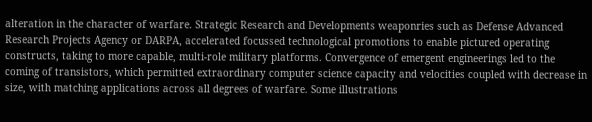alteration in the character of warfare. Strategic Research and Developments weaponries such as Defense Advanced Research Projects Agency or DARPA, accelerated focussed technological promotions to enable pictured operating constructs, taking to more capable, multi-role military platforms. Convergence of emergent engineerings led to the coming of transistors, which permitted extraordinary computer science capacity and velocities coupled with decrease in size, with matching applications across all degrees of warfare. Some illustrations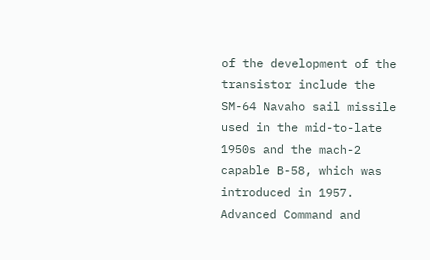of the development of the transistor include the SM-64 Navaho sail missile used in the mid-to-late 1950s and the mach-2 capable B-58, which was introduced in 1957. Advanced Command and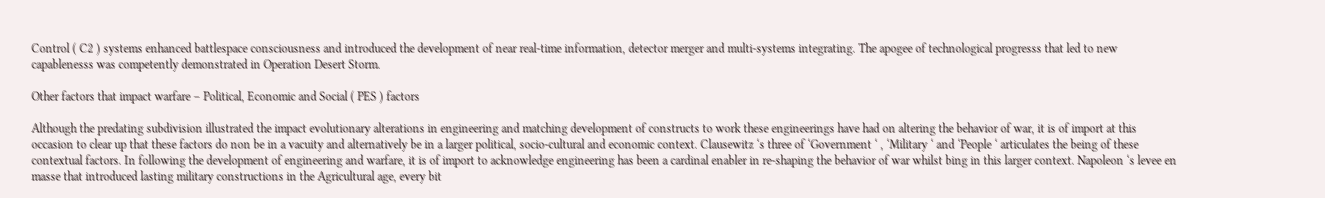Control ( C2 ) systems enhanced battlespace consciousness and introduced the development of near real-time information, detector merger and multi-systems integrating. The apogee of technological progresss that led to new capablenesss was competently demonstrated in Operation Desert Storm.

Other factors that impact warfare – Political, Economic and Social ( PES ) factors

Although the predating subdivision illustrated the impact evolutionary alterations in engineering and matching development of constructs to work these engineerings have had on altering the behavior of war, it is of import at this occasion to clear up that these factors do non be in a vacuity and alternatively be in a larger political, socio-cultural and economic context. Clausewitz ‘s three of ‘Government ‘ , ‘Military ‘ and ‘People ‘ articulates the being of these contextual factors. In following the development of engineering and warfare, it is of import to acknowledge engineering has been a cardinal enabler in re-shaping the behavior of war whilst bing in this larger context. Napoleon ‘s levee en masse that introduced lasting military constructions in the Agricultural age, every bit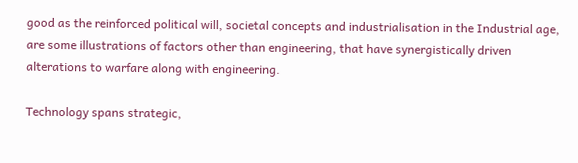good as the reinforced political will, societal concepts and industrialisation in the Industrial age, are some illustrations of factors other than engineering, that have synergistically driven alterations to warfare along with engineering.

Technology spans strategic,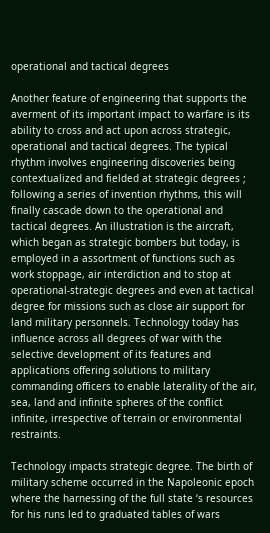operational and tactical degrees

Another feature of engineering that supports the averment of its important impact to warfare is its ability to cross and act upon across strategic, operational and tactical degrees. The typical rhythm involves engineering discoveries being contextualized and fielded at strategic degrees ; following a series of invention rhythms, this will finally cascade down to the operational and tactical degrees. An illustration is the aircraft, which began as strategic bombers but today, is employed in a assortment of functions such as work stoppage, air interdiction and to stop at operational-strategic degrees and even at tactical degree for missions such as close air support for land military personnels. Technology today has influence across all degrees of war with the selective development of its features and applications offering solutions to military commanding officers to enable laterality of the air, sea, land and infinite spheres of the conflict infinite, irrespective of terrain or environmental restraints.

Technology impacts strategic degree. The birth of military scheme occurred in the Napoleonic epoch where the harnessing of the full state ‘s resources for his runs led to graduated tables of wars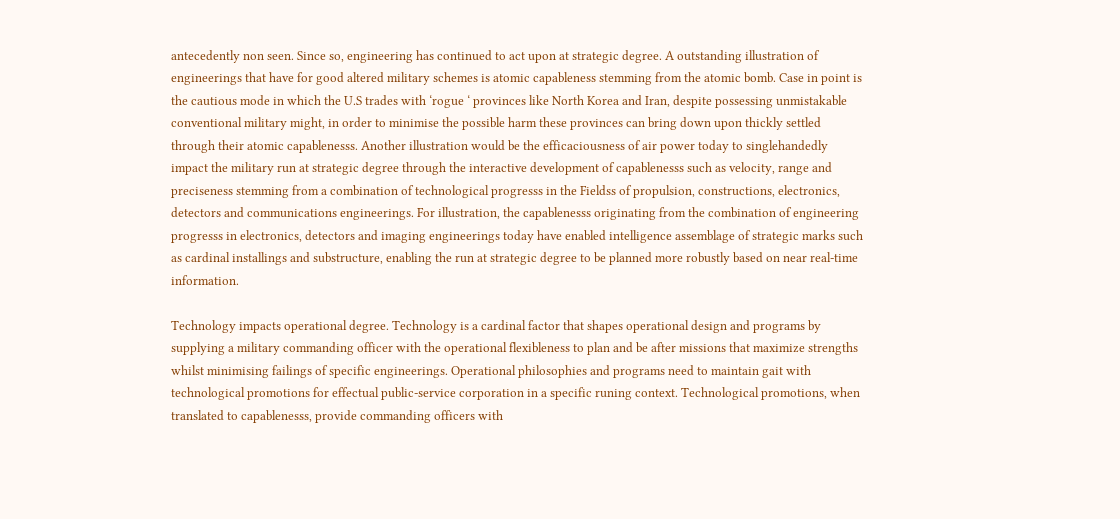antecedently non seen. Since so, engineering has continued to act upon at strategic degree. A outstanding illustration of engineerings that have for good altered military schemes is atomic capableness stemming from the atomic bomb. Case in point is the cautious mode in which the U.S trades with ‘rogue ‘ provinces like North Korea and Iran, despite possessing unmistakable conventional military might, in order to minimise the possible harm these provinces can bring down upon thickly settled through their atomic capablenesss. Another illustration would be the efficaciousness of air power today to singlehandedly impact the military run at strategic degree through the interactive development of capablenesss such as velocity, range and preciseness stemming from a combination of technological progresss in the Fieldss of propulsion, constructions, electronics, detectors and communications engineerings. For illustration, the capablenesss originating from the combination of engineering progresss in electronics, detectors and imaging engineerings today have enabled intelligence assemblage of strategic marks such as cardinal installings and substructure, enabling the run at strategic degree to be planned more robustly based on near real-time information.

Technology impacts operational degree. Technology is a cardinal factor that shapes operational design and programs by supplying a military commanding officer with the operational flexibleness to plan and be after missions that maximize strengths whilst minimising failings of specific engineerings. Operational philosophies and programs need to maintain gait with technological promotions for effectual public-service corporation in a specific runing context. Technological promotions, when translated to capablenesss, provide commanding officers with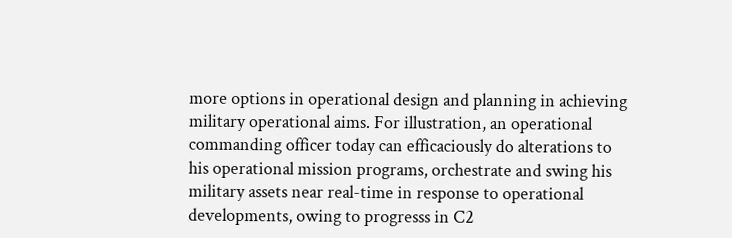more options in operational design and planning in achieving military operational aims. For illustration, an operational commanding officer today can efficaciously do alterations to his operational mission programs, orchestrate and swing his military assets near real-time in response to operational developments, owing to progresss in C2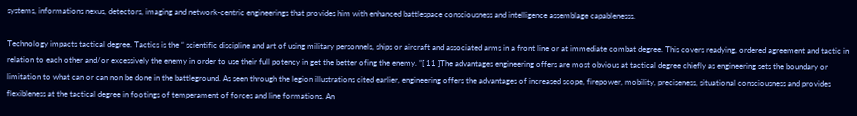systems, informations nexus, detectors, imaging and network-centric engineerings that provides him with enhanced battlespace consciousness and intelligence assemblage capablenesss.

Technology impacts tactical degree. Tactics is the “ scientific discipline and art of using military personnels, ships or aircraft and associated arms in a front line or at immediate combat degree. This covers readying, ordered agreement and tactic in relation to each other and/or excessively the enemy in order to use their full potency in get the better ofing the enemy. ”[ 11 ]The advantages engineering offers are most obvious at tactical degree chiefly as engineering sets the boundary or limitation to what can or can non be done in the battleground. As seen through the legion illustrations cited earlier, engineering offers the advantages of increased scope, firepower, mobility, preciseness, situational consciousness and provides flexibleness at the tactical degree in footings of temperament of forces and line formations. An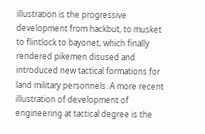illustration is the progressive development from hackbut, to musket to flintlock to bayonet, which finally rendered pikemen disused and introduced new tactical formations for land military personnels. A more recent illustration of development of engineering at tactical degree is the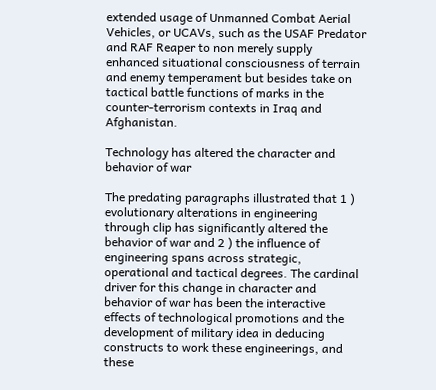extended usage of Unmanned Combat Aerial Vehicles, or UCAVs, such as the USAF Predator and RAF Reaper to non merely supply enhanced situational consciousness of terrain and enemy temperament but besides take on tactical battle functions of marks in the counter-terrorism contexts in Iraq and Afghanistan.

Technology has altered the character and behavior of war

The predating paragraphs illustrated that 1 ) evolutionary alterations in engineering through clip has significantly altered the behavior of war and 2 ) the influence of engineering spans across strategic, operational and tactical degrees. The cardinal driver for this change in character and behavior of war has been the interactive effects of technological promotions and the development of military idea in deducing constructs to work these engineerings, and these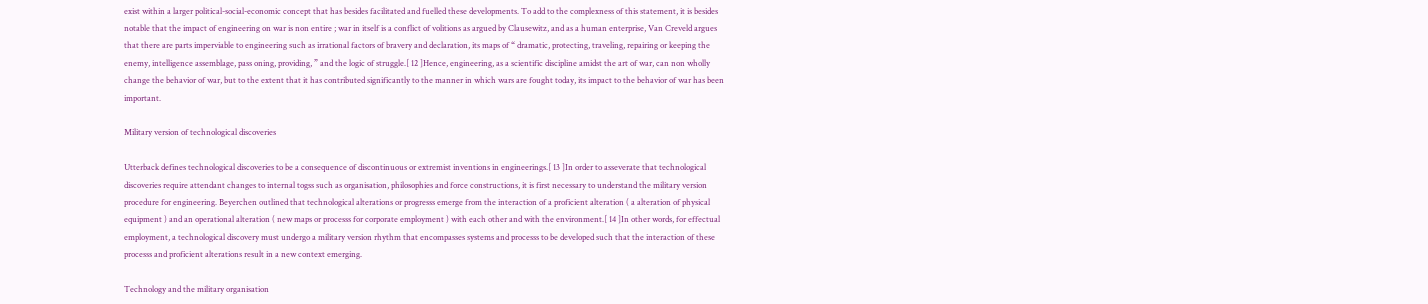exist within a larger political-social-economic concept that has besides facilitated and fuelled these developments. To add to the complexness of this statement, it is besides notable that the impact of engineering on war is non entire ; war in itself is a conflict of volitions as argued by Clausewitz, and as a human enterprise, Van Creveld argues that there are parts imperviable to engineering such as irrational factors of bravery and declaration, its maps of “ dramatic, protecting, traveling, repairing or keeping the enemy, intelligence assemblage, pass oning, providing, ” and the logic of struggle.[ 12 ]Hence, engineering, as a scientific discipline amidst the art of war, can non wholly change the behavior of war, but to the extent that it has contributed significantly to the manner in which wars are fought today, its impact to the behavior of war has been important.

Military version of technological discoveries

Utterback defines technological discoveries to be a consequence of discontinuous or extremist inventions in engineerings.[ 13 ]In order to asseverate that technological discoveries require attendant changes to internal togss such as organisation, philosophies and force constructions, it is first necessary to understand the military version procedure for engineering. Beyerchen outlined that technological alterations or progresss emerge from the interaction of a proficient alteration ( a alteration of physical equipment ) and an operational alteration ( new maps or processs for corporate employment ) with each other and with the environment.[ 14 ]In other words, for effectual employment, a technological discovery must undergo a military version rhythm that encompasses systems and processs to be developed such that the interaction of these processs and proficient alterations result in a new context emerging.

Technology and the military organisation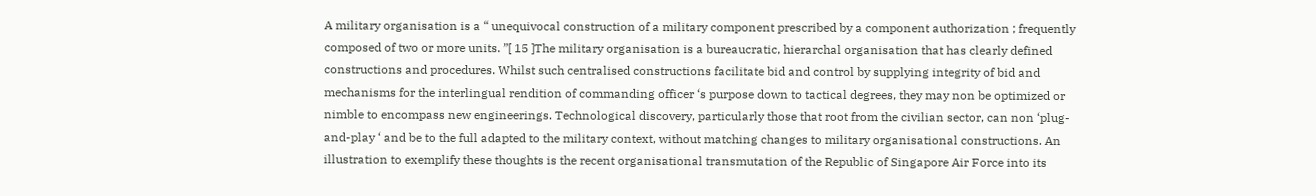A military organisation is a “ unequivocal construction of a military component prescribed by a component authorization ; frequently composed of two or more units. ”[ 15 ]The military organisation is a bureaucratic, hierarchal organisation that has clearly defined constructions and procedures. Whilst such centralised constructions facilitate bid and control by supplying integrity of bid and mechanisms for the interlingual rendition of commanding officer ‘s purpose down to tactical degrees, they may non be optimized or nimble to encompass new engineerings. Technological discovery, particularly those that root from the civilian sector, can non ‘plug-and-play ‘ and be to the full adapted to the military context, without matching changes to military organisational constructions. An illustration to exemplify these thoughts is the recent organisational transmutation of the Republic of Singapore Air Force into its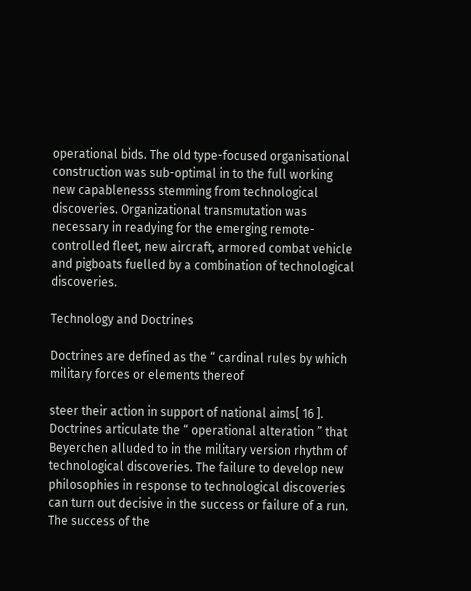operational bids. The old type-focused organisational construction was sub-optimal in to the full working new capablenesss stemming from technological discoveries. Organizational transmutation was necessary in readying for the emerging remote-controlled fleet, new aircraft, armored combat vehicle and pigboats fuelled by a combination of technological discoveries.

Technology and Doctrines

Doctrines are defined as the “ cardinal rules by which military forces or elements thereof

steer their action in support of national aims[ 16 ]. Doctrines articulate the “ operational alteration ” that Beyerchen alluded to in the military version rhythm of technological discoveries. The failure to develop new philosophies in response to technological discoveries can turn out decisive in the success or failure of a run. The success of the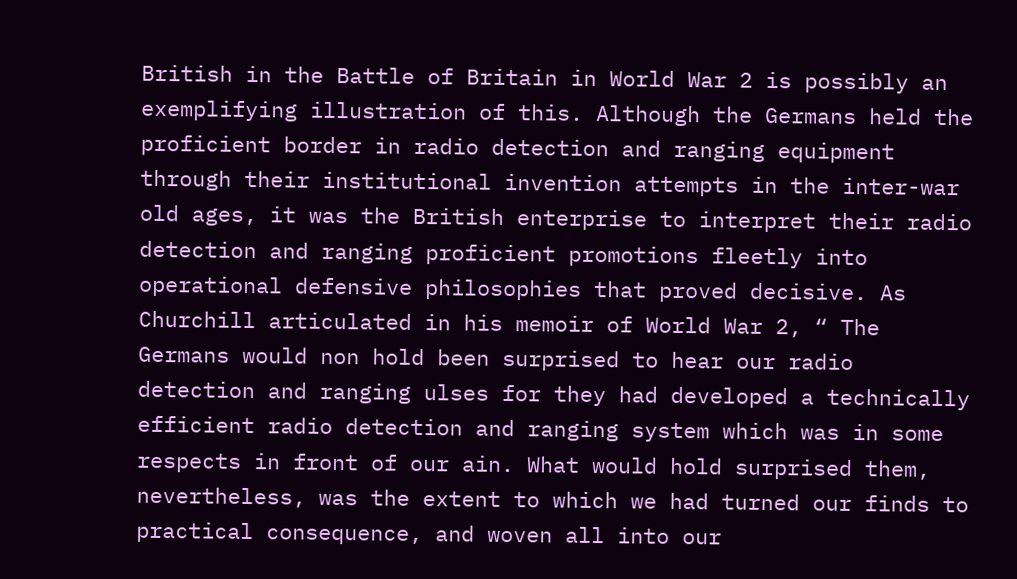British in the Battle of Britain in World War 2 is possibly an exemplifying illustration of this. Although the Germans held the proficient border in radio detection and ranging equipment through their institutional invention attempts in the inter-war old ages, it was the British enterprise to interpret their radio detection and ranging proficient promotions fleetly into operational defensive philosophies that proved decisive. As Churchill articulated in his memoir of World War 2, “ The Germans would non hold been surprised to hear our radio detection and ranging ulses for they had developed a technically efficient radio detection and ranging system which was in some respects in front of our ain. What would hold surprised them, nevertheless, was the extent to which we had turned our finds to practical consequence, and woven all into our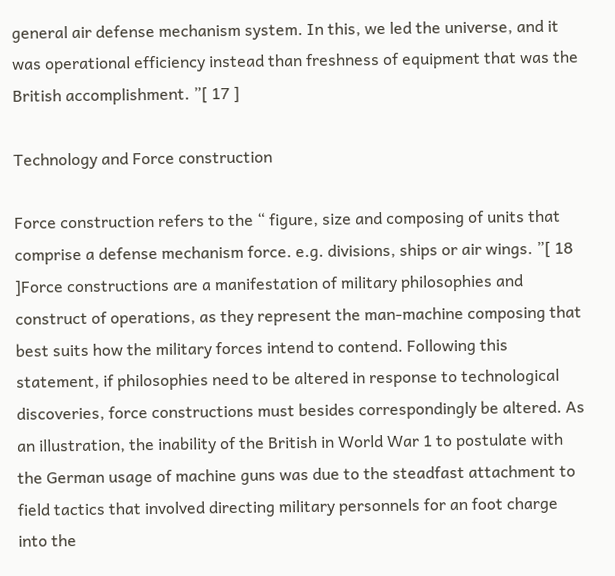general air defense mechanism system. In this, we led the universe, and it was operational efficiency instead than freshness of equipment that was the British accomplishment. ”[ 17 ]

Technology and Force construction

Force construction refers to the “ figure, size and composing of units that comprise a defense mechanism force. e.g. divisions, ships or air wings. ”[ 18 ]Force constructions are a manifestation of military philosophies and construct of operations, as they represent the man-machine composing that best suits how the military forces intend to contend. Following this statement, if philosophies need to be altered in response to technological discoveries, force constructions must besides correspondingly be altered. As an illustration, the inability of the British in World War 1 to postulate with the German usage of machine guns was due to the steadfast attachment to field tactics that involved directing military personnels for an foot charge into the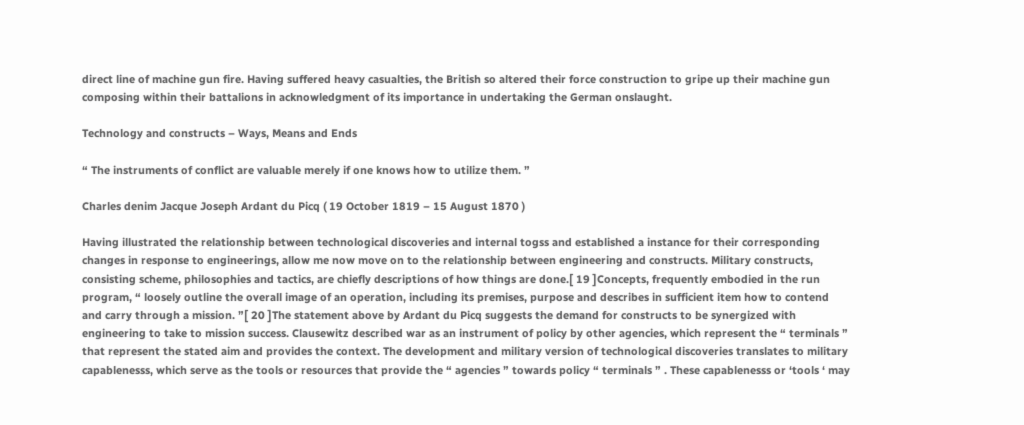direct line of machine gun fire. Having suffered heavy casualties, the British so altered their force construction to gripe up their machine gun composing within their battalions in acknowledgment of its importance in undertaking the German onslaught.

Technology and constructs – Ways, Means and Ends

“ The instruments of conflict are valuable merely if one knows how to utilize them. ”

Charles denim Jacque Joseph Ardant du Picq ( 19 October 1819 – 15 August 1870 )

Having illustrated the relationship between technological discoveries and internal togss and established a instance for their corresponding changes in response to engineerings, allow me now move on to the relationship between engineering and constructs. Military constructs, consisting scheme, philosophies and tactics, are chiefly descriptions of how things are done.[ 19 ]Concepts, frequently embodied in the run program, “ loosely outline the overall image of an operation, including its premises, purpose and describes in sufficient item how to contend and carry through a mission. ”[ 20 ]The statement above by Ardant du Picq suggests the demand for constructs to be synergized with engineering to take to mission success. Clausewitz described war as an instrument of policy by other agencies, which represent the “ terminals ” that represent the stated aim and provides the context. The development and military version of technological discoveries translates to military capablenesss, which serve as the tools or resources that provide the “ agencies ” towards policy “ terminals ” . These capablenesss or ‘tools ‘ may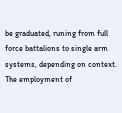be graduated, runing from full force battalions to single arm systems, depending on context. The employment of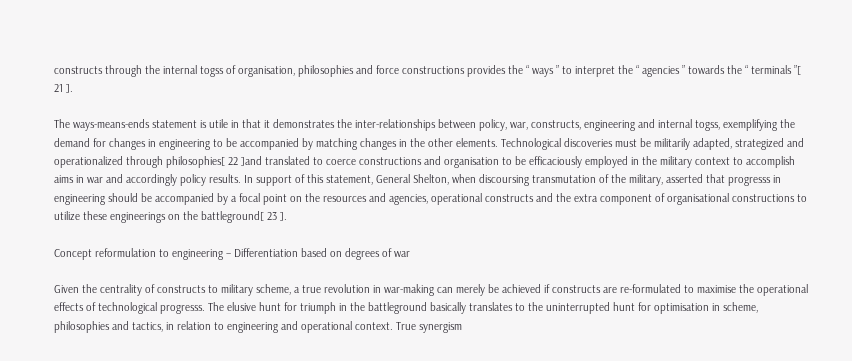constructs through the internal togss of organisation, philosophies and force constructions provides the “ ways ” to interpret the “ agencies ” towards the “ terminals ”[ 21 ].

The ways-means-ends statement is utile in that it demonstrates the inter-relationships between policy, war, constructs, engineering and internal togss, exemplifying the demand for changes in engineering to be accompanied by matching changes in the other elements. Technological discoveries must be militarily adapted, strategized and operationalized through philosophies[ 22 ]and translated to coerce constructions and organisation to be efficaciously employed in the military context to accomplish aims in war and accordingly policy results. In support of this statement, General Shelton, when discoursing transmutation of the military, asserted that progresss in engineering should be accompanied by a focal point on the resources and agencies, operational constructs and the extra component of organisational constructions to utilize these engineerings on the battleground[ 23 ].

Concept reformulation to engineering – Differentiation based on degrees of war

Given the centrality of constructs to military scheme, a true revolution in war-making can merely be achieved if constructs are re-formulated to maximise the operational effects of technological progresss. The elusive hunt for triumph in the battleground basically translates to the uninterrupted hunt for optimisation in scheme, philosophies and tactics, in relation to engineering and operational context. True synergism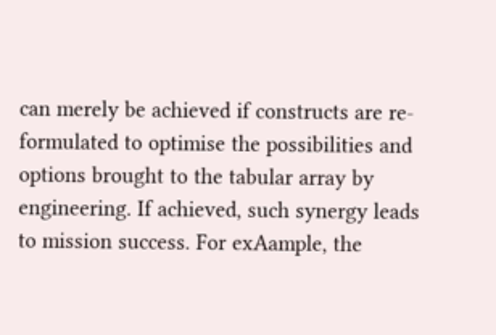can merely be achieved if constructs are re-formulated to optimise the possibilities and options brought to the tabular array by engineering. If achieved, such synergy leads to mission success. For exAample, the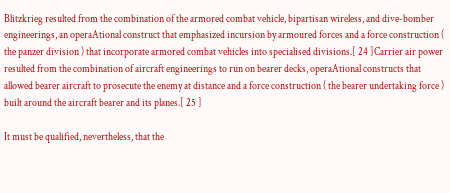Blitzkrieg resulted from the combination of the armored combat vehicle, bipartisan wireless, and dive-bomber engineerings, an operaAtional construct that emphasized incursion by armoured forces and a force construction ( the panzer division ) that incorporate armored combat vehicles into specialised divisions.[ 24 ]Carrier air power resulted from the combination of aircraft engineerings to run on bearer decks, operaAtional constructs that allowed bearer aircraft to prosecute the enemy at distance and a force construction ( the bearer undertaking force ) built around the aircraft bearer and its planes.[ 25 ]

It must be qualified, nevertheless, that the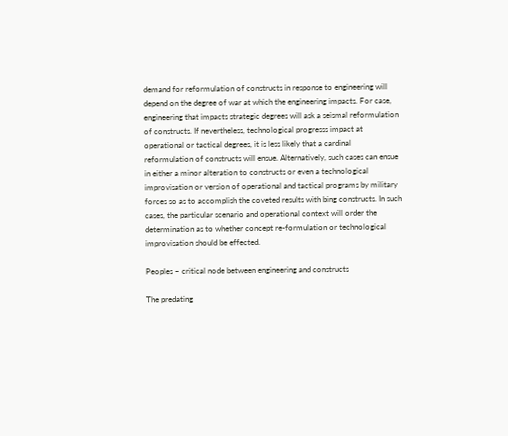demand for reformulation of constructs in response to engineering will depend on the degree of war at which the engineering impacts. For case, engineering that impacts strategic degrees will ask a seismal reformulation of constructs. If nevertheless, technological progresss impact at operational or tactical degrees, it is less likely that a cardinal reformulation of constructs will ensue. Alternatively, such cases can ensue in either a minor alteration to constructs or even a technological improvisation or version of operational and tactical programs by military forces so as to accomplish the coveted results with bing constructs. In such cases, the particular scenario and operational context will order the determination as to whether concept re-formulation or technological improvisation should be effected.

Peoples – critical node between engineering and constructs

The predating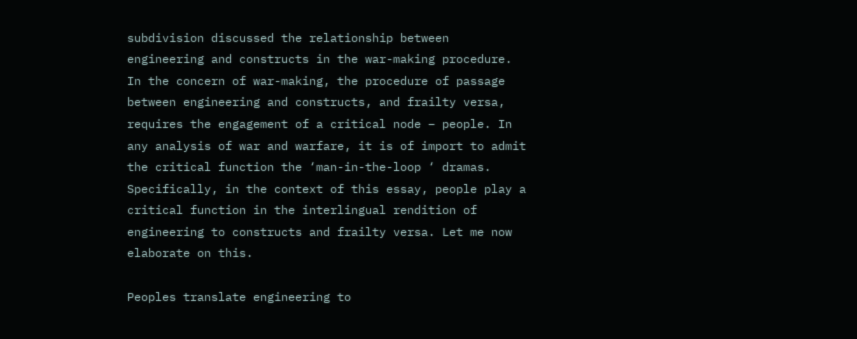subdivision discussed the relationship between engineering and constructs in the war-making procedure. In the concern of war-making, the procedure of passage between engineering and constructs, and frailty versa, requires the engagement of a critical node – people. In any analysis of war and warfare, it is of import to admit the critical function the ‘man-in-the-loop ‘ dramas. Specifically, in the context of this essay, people play a critical function in the interlingual rendition of engineering to constructs and frailty versa. Let me now elaborate on this.

Peoples translate engineering to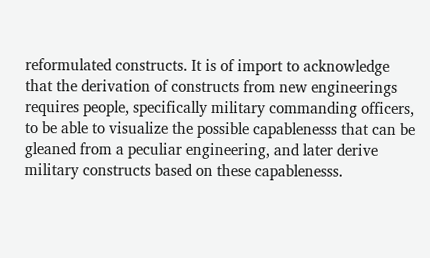reformulated constructs. It is of import to acknowledge that the derivation of constructs from new engineerings requires people, specifically military commanding officers, to be able to visualize the possible capablenesss that can be gleaned from a peculiar engineering, and later derive military constructs based on these capablenesss.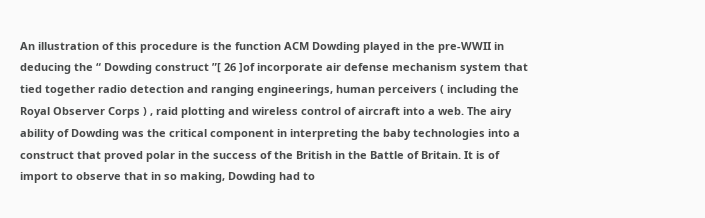An illustration of this procedure is the function ACM Dowding played in the pre-WWII in deducing the “ Dowding construct ”[ 26 ]of incorporate air defense mechanism system that tied together radio detection and ranging engineerings, human perceivers ( including the Royal Observer Corps ) , raid plotting and wireless control of aircraft into a web. The airy ability of Dowding was the critical component in interpreting the baby technologies into a construct that proved polar in the success of the British in the Battle of Britain. It is of import to observe that in so making, Dowding had to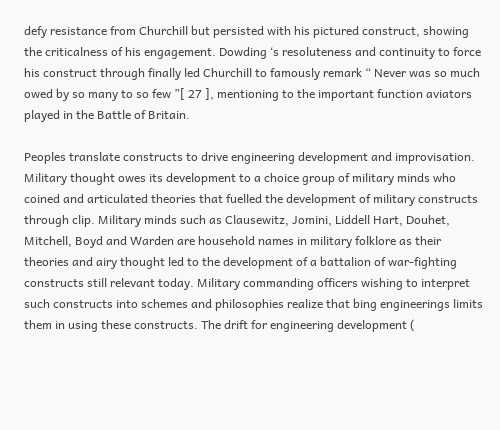defy resistance from Churchill but persisted with his pictured construct, showing the criticalness of his engagement. Dowding ‘s resoluteness and continuity to force his construct through finally led Churchill to famously remark “ Never was so much owed by so many to so few ”[ 27 ], mentioning to the important function aviators played in the Battle of Britain.

Peoples translate constructs to drive engineering development and improvisation. Military thought owes its development to a choice group of military minds who coined and articulated theories that fuelled the development of military constructs through clip. Military minds such as Clausewitz, Jomini, Liddell Hart, Douhet, Mitchell, Boyd and Warden are household names in military folklore as their theories and airy thought led to the development of a battalion of war-fighting constructs still relevant today. Military commanding officers wishing to interpret such constructs into schemes and philosophies realize that bing engineerings limits them in using these constructs. The drift for engineering development (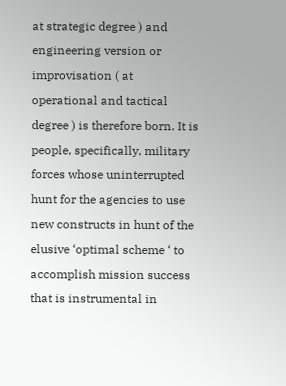at strategic degree ) and engineering version or improvisation ( at operational and tactical degree ) is therefore born. It is people, specifically, military forces whose uninterrupted hunt for the agencies to use new constructs in hunt of the elusive ‘optimal scheme ‘ to accomplish mission success that is instrumental in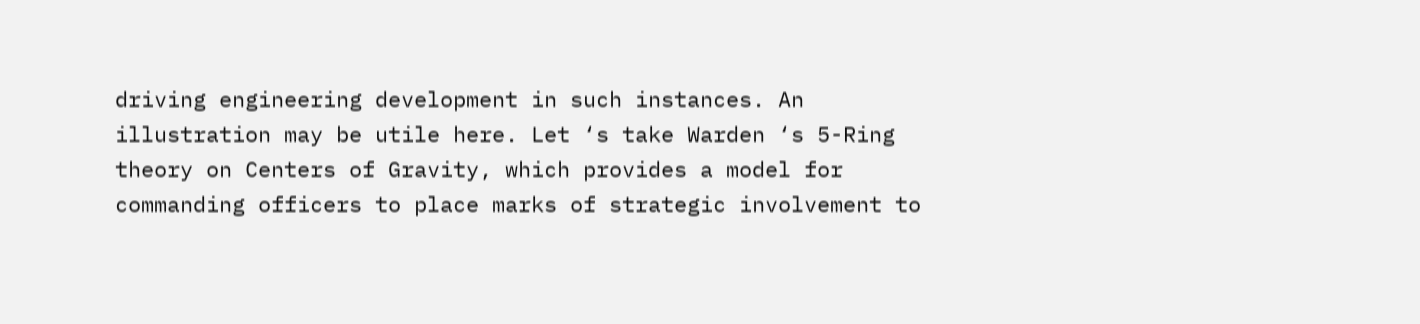driving engineering development in such instances. An illustration may be utile here. Let ‘s take Warden ‘s 5-Ring theory on Centers of Gravity, which provides a model for commanding officers to place marks of strategic involvement to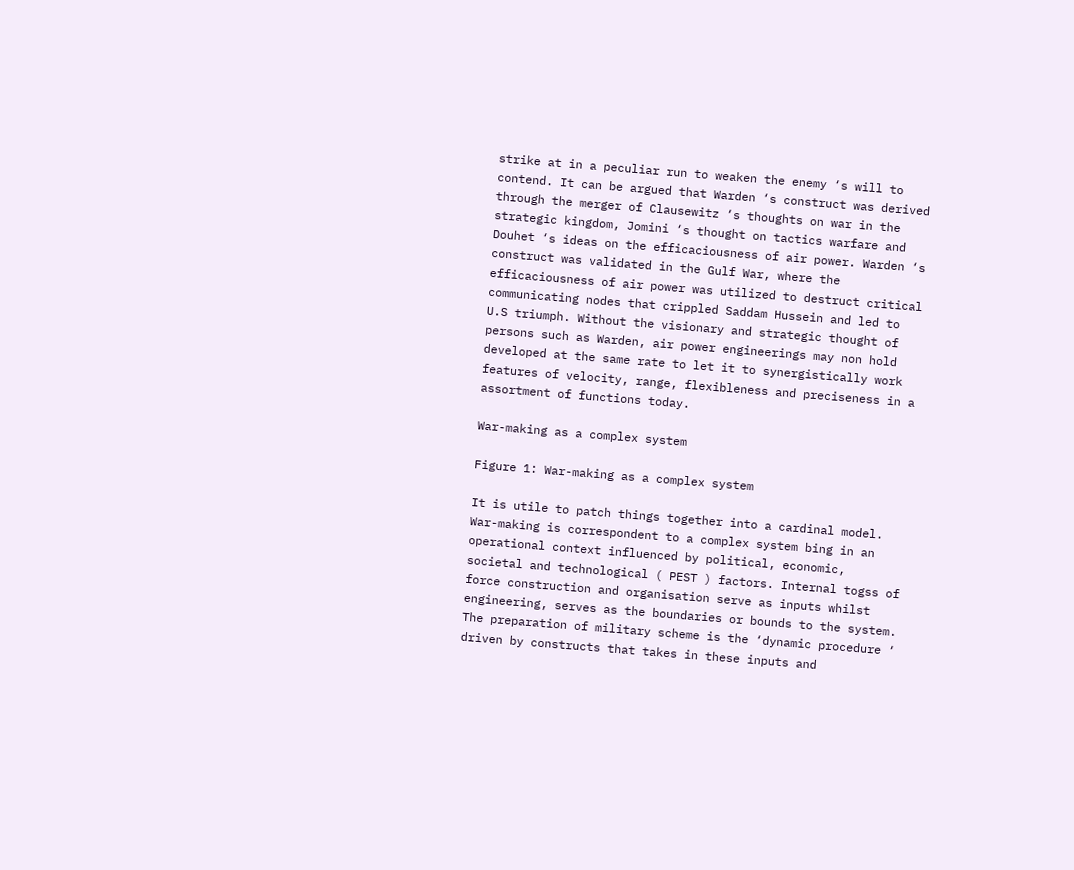strike at in a peculiar run to weaken the enemy ‘s will to contend. It can be argued that Warden ‘s construct was derived through the merger of Clausewitz ‘s thoughts on war in the strategic kingdom, Jomini ‘s thought on tactics warfare and Douhet ‘s ideas on the efficaciousness of air power. Warden ‘s construct was validated in the Gulf War, where the efficaciousness of air power was utilized to destruct critical communicating nodes that crippled Saddam Hussein and led to U.S triumph. Without the visionary and strategic thought of persons such as Warden, air power engineerings may non hold developed at the same rate to let it to synergistically work features of velocity, range, flexibleness and preciseness in a assortment of functions today.

War-making as a complex system

Figure 1: War-making as a complex system

It is utile to patch things together into a cardinal model. War-making is correspondent to a complex system bing in an operational context influenced by political, economic, societal and technological ( PEST ) factors. Internal togss of force construction and organisation serve as inputs whilst engineering, serves as the boundaries or bounds to the system. The preparation of military scheme is the ‘dynamic procedure ‘ driven by constructs that takes in these inputs and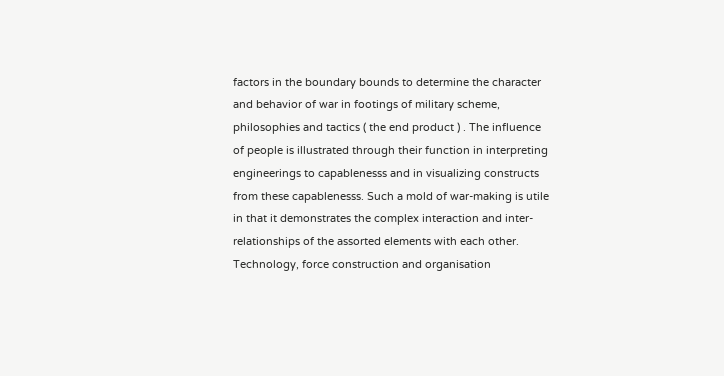factors in the boundary bounds to determine the character and behavior of war in footings of military scheme, philosophies and tactics ( the end product ) . The influence of people is illustrated through their function in interpreting engineerings to capablenesss and in visualizing constructs from these capablenesss. Such a mold of war-making is utile in that it demonstrates the complex interaction and inter-relationships of the assorted elements with each other. Technology, force construction and organisation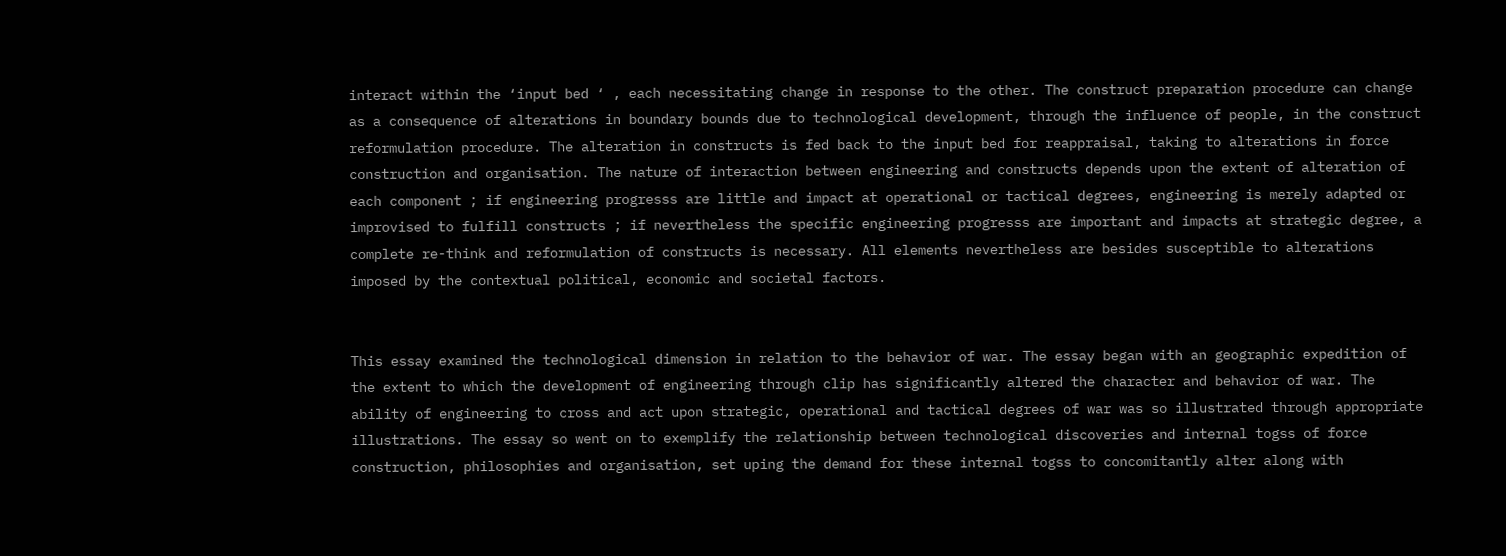interact within the ‘input bed ‘ , each necessitating change in response to the other. The construct preparation procedure can change as a consequence of alterations in boundary bounds due to technological development, through the influence of people, in the construct reformulation procedure. The alteration in constructs is fed back to the input bed for reappraisal, taking to alterations in force construction and organisation. The nature of interaction between engineering and constructs depends upon the extent of alteration of each component ; if engineering progresss are little and impact at operational or tactical degrees, engineering is merely adapted or improvised to fulfill constructs ; if nevertheless the specific engineering progresss are important and impacts at strategic degree, a complete re-think and reformulation of constructs is necessary. All elements nevertheless are besides susceptible to alterations imposed by the contextual political, economic and societal factors.


This essay examined the technological dimension in relation to the behavior of war. The essay began with an geographic expedition of the extent to which the development of engineering through clip has significantly altered the character and behavior of war. The ability of engineering to cross and act upon strategic, operational and tactical degrees of war was so illustrated through appropriate illustrations. The essay so went on to exemplify the relationship between technological discoveries and internal togss of force construction, philosophies and organisation, set uping the demand for these internal togss to concomitantly alter along with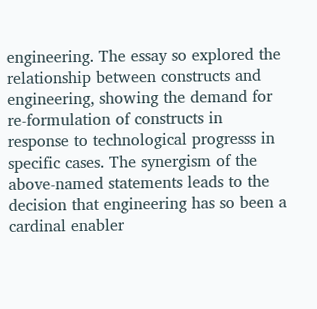engineering. The essay so explored the relationship between constructs and engineering, showing the demand for re-formulation of constructs in response to technological progresss in specific cases. The synergism of the above-named statements leads to the decision that engineering has so been a cardinal enabler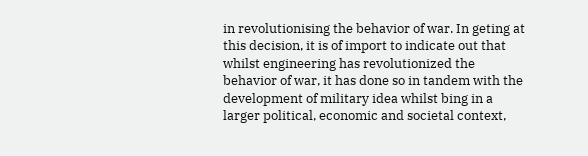in revolutionising the behavior of war. In geting at this decision, it is of import to indicate out that whilst engineering has revolutionized the behavior of war, it has done so in tandem with the development of military idea whilst bing in a larger political, economic and societal context,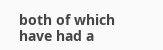both of which have had a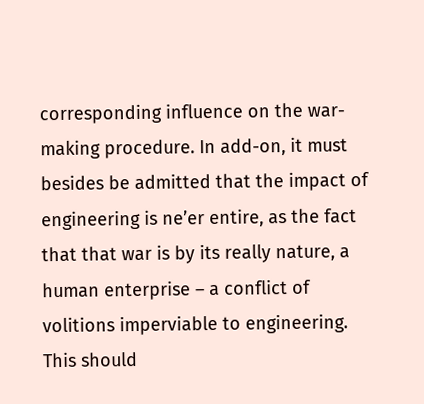corresponding influence on the war-making procedure. In add-on, it must besides be admitted that the impact of engineering is ne’er entire, as the fact that that war is by its really nature, a human enterprise – a conflict of volitions imperviable to engineering. This should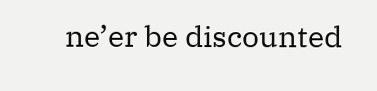ne’er be discounted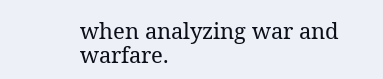when analyzing war and warfare.